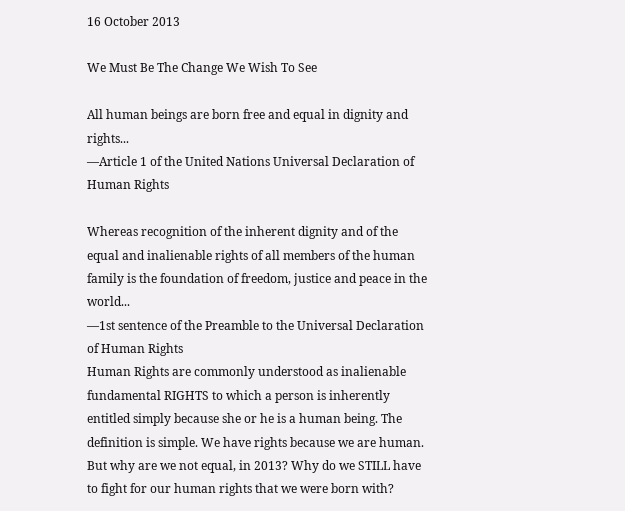16 October 2013

We Must Be The Change We Wish To See

All human beings are born free and equal in dignity and rights...
—Article 1 of the United Nations Universal Declaration of Human Rights

Whereas recognition of the inherent dignity and of the equal and inalienable rights of all members of the human family is the foundation of freedom, justice and peace in the world...
—1st sentence of the Preamble to the Universal Declaration of Human Rights
Human Rights are commonly understood as inalienable fundamental RIGHTS to which a person is inherently entitled simply because she or he is a human being. The definition is simple. We have rights because we are human. But why are we not equal, in 2013? Why do we STILL have to fight for our human rights that we were born with?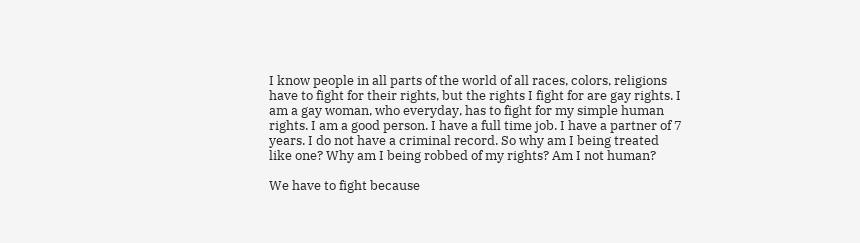I know people in all parts of the world of all races, colors, religions have to fight for their rights, but the rights I fight for are gay rights. I am a gay woman, who everyday, has to fight for my simple human rights. I am a good person. I have a full time job. I have a partner of 7 years. I do not have a criminal record. So why am I being treated like one? Why am I being robbed of my rights? Am I not human?

We have to fight because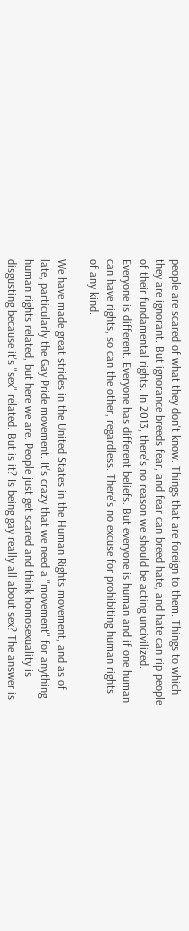people are scared of what they don't know. Things that are foreign to them. Things to which they are ignorant. But ignorance breeds fear, and fear can breed hate, and hate can rip people of their fundamental rights. In 2013, there's no reason we should be acting uncivilized. Everyone is different. Everyone has different beliefs. But everyone is human and if one human can have rights, so can the other, regardless. There's no excuse for prohibiting human rights of any kind.

We have made great strides in the United States in the Human Rights movement, and as of late, particularly the Gay Pride movement. It's crazy that we need a "movement" for anything human rights related, but here we are. People just get scared and think homosexuality is disgusting because it's "sex" related. But is it? Is being gay really all about sex? The answer is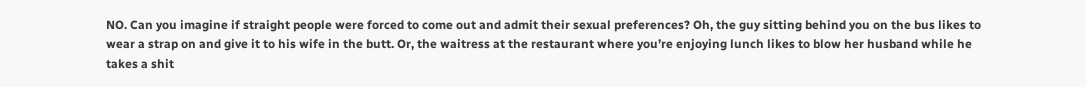NO. Can you imagine if straight people were forced to come out and admit their sexual preferences? Oh, the guy sitting behind you on the bus likes to wear a strap on and give it to his wife in the butt. Or, the waitress at the restaurant where you’re enjoying lunch likes to blow her husband while he takes a shit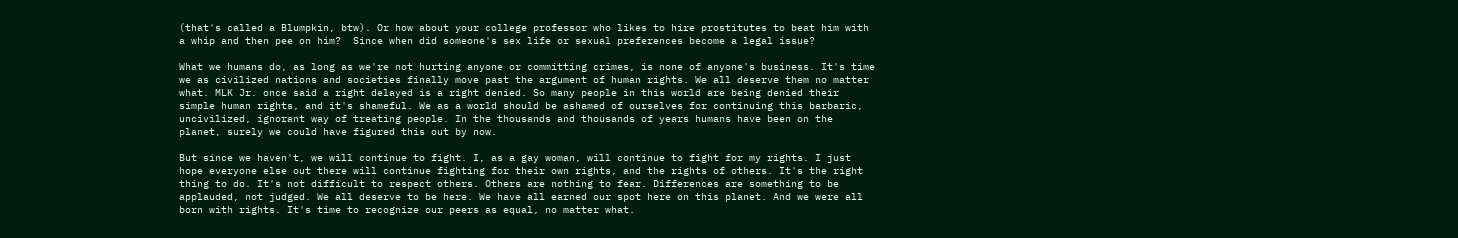(that's called a Blumpkin, btw). Or how about your college professor who likes to hire prostitutes to beat him with a whip and then pee on him?  Since when did someone's sex life or sexual preferences become a legal issue?

What we humans do, as long as we're not hurting anyone or committing crimes, is none of anyone's business. It's time we as civilized nations and societies finally move past the argument of human rights. We all deserve them no matter what. MLK Jr. once said a right delayed is a right denied. So many people in this world are being denied their simple human rights, and it's shameful. We as a world should be ashamed of ourselves for continuing this barbaric, uncivilized, ignorant way of treating people. In the thousands and thousands of years humans have been on the planet, surely we could have figured this out by now.

But since we haven't, we will continue to fight. I, as a gay woman, will continue to fight for my rights. I just hope everyone else out there will continue fighting for their own rights, and the rights of others. It's the right thing to do. It's not difficult to respect others. Others are nothing to fear. Differences are something to be applauded, not judged. We all deserve to be here. We have all earned our spot here on this planet. And we were all born with rights. It's time to recognize our peers as equal, no matter what.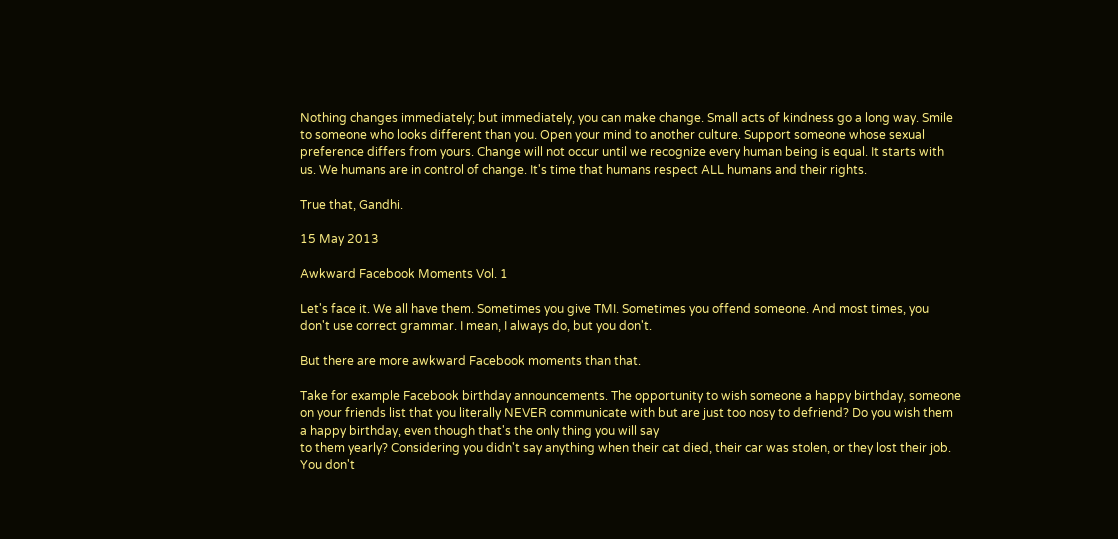Nothing changes immediately; but immediately, you can make change. Small acts of kindness go a long way. Smile to someone who looks different than you. Open your mind to another culture. Support someone whose sexual preference differs from yours. Change will not occur until we recognize every human being is equal. It starts with us. We humans are in control of change. It's time that humans respect ALL humans and their rights.

True that, Gandhi.

15 May 2013

Awkward Facebook Moments Vol. 1

Let's face it. We all have them. Sometimes you give TMI. Sometimes you offend someone. And most times, you don't use correct grammar. I mean, I always do, but you don't.

But there are more awkward Facebook moments than that.

Take for example Facebook birthday announcements. The opportunity to wish someone a happy birthday, someone on your friends list that you literally NEVER communicate with but are just too nosy to defriend? Do you wish them a happy birthday, even though that's the only thing you will say
to them yearly? Considering you didn't say anything when their cat died, their car was stolen, or they lost their job. You don't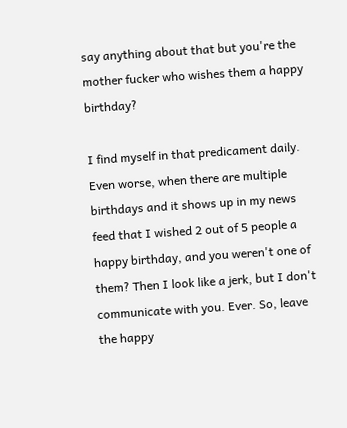say anything about that but you're the mother fucker who wishes them a happy birthday?

I find myself in that predicament daily. Even worse, when there are multiple birthdays and it shows up in my news feed that I wished 2 out of 5 people a happy birthday, and you weren't one of them? Then I look like a jerk, but I don't communicate with you. Ever. So, leave the happy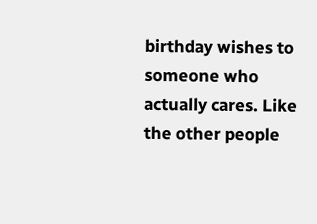birthday wishes to someone who actually cares. Like the other people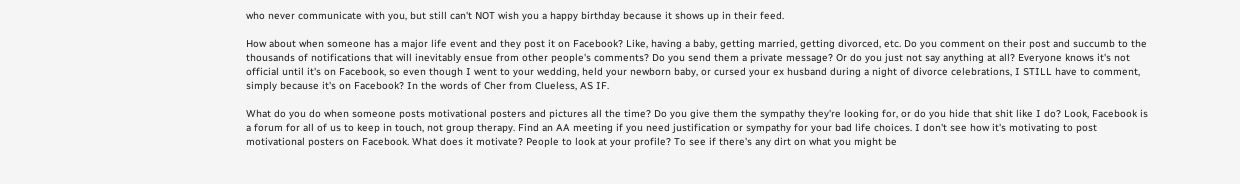who never communicate with you, but still can't NOT wish you a happy birthday because it shows up in their feed.

How about when someone has a major life event and they post it on Facebook? Like, having a baby, getting married, getting divorced, etc. Do you comment on their post and succumb to the thousands of notifications that will inevitably ensue from other people's comments? Do you send them a private message? Or do you just not say anything at all? Everyone knows it's not official until it's on Facebook, so even though I went to your wedding, held your newborn baby, or cursed your ex husband during a night of divorce celebrations, I STILL have to comment, simply because it's on Facebook? In the words of Cher from Clueless, AS IF.

What do you do when someone posts motivational posters and pictures all the time? Do you give them the sympathy they're looking for, or do you hide that shit like I do? Look, Facebook is a forum for all of us to keep in touch, not group therapy. Find an AA meeting if you need justification or sympathy for your bad life choices. I don't see how it's motivating to post motivational posters on Facebook. What does it motivate? People to look at your profile? To see if there's any dirt on what you might be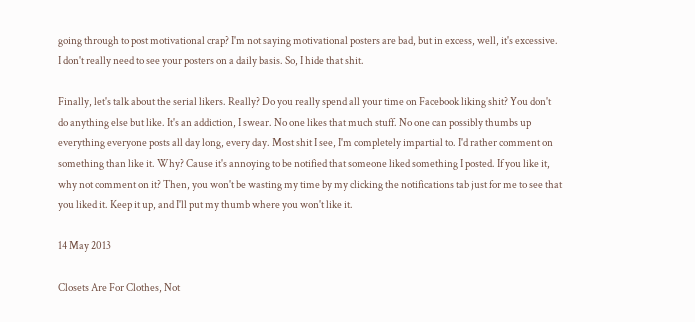going through to post motivational crap? I'm not saying motivational posters are bad, but in excess, well, it's excessive. I don't really need to see your posters on a daily basis. So, I hide that shit.

Finally, let's talk about the serial likers. Really? Do you really spend all your time on Facebook liking shit? You don't do anything else but like. It's an addiction, I swear. No one likes that much stuff. No one can possibly thumbs up everything everyone posts all day long, every day. Most shit I see, I'm completely impartial to. I'd rather comment on something than like it. Why? Cause it's annoying to be notified that someone liked something I posted. If you like it, why not comment on it? Then, you won't be wasting my time by my clicking the notifications tab just for me to see that you liked it. Keep it up, and I'll put my thumb where you won't like it.

14 May 2013

Closets Are For Clothes, Not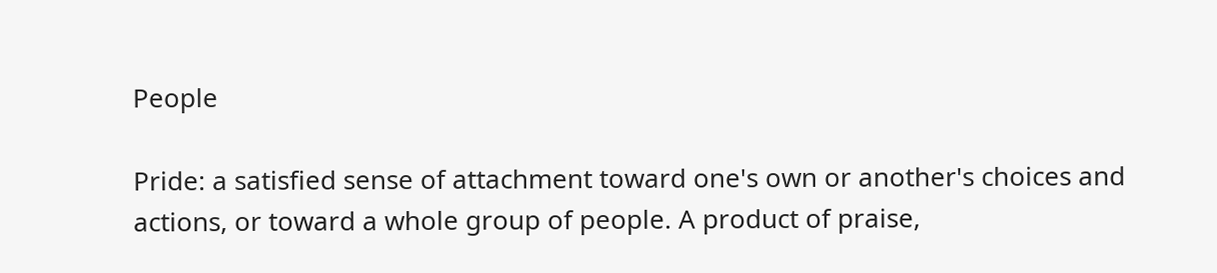People

Pride: a satisfied sense of attachment toward one's own or another's choices and actions, or toward a whole group of people. A product of praise,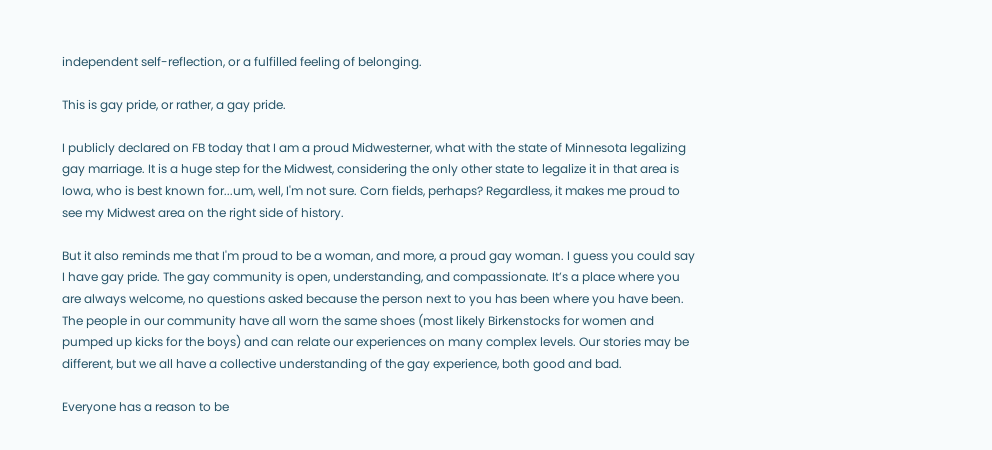independent self-reflection, or a fulfilled feeling of belonging.

This is gay pride, or rather, a gay pride.

I publicly declared on FB today that I am a proud Midwesterner, what with the state of Minnesota legalizing gay marriage. It is a huge step for the Midwest, considering the only other state to legalize it in that area is Iowa, who is best known for...um, well, I'm not sure. Corn fields, perhaps? Regardless, it makes me proud to see my Midwest area on the right side of history.

But it also reminds me that I'm proud to be a woman, and more, a proud gay woman. I guess you could say I have gay pride. The gay community is open, understanding, and compassionate. It’s a place where you are always welcome, no questions asked because the person next to you has been where you have been. The people in our community have all worn the same shoes (most likely Birkenstocks for women and pumped up kicks for the boys) and can relate our experiences on many complex levels. Our stories may be different, but we all have a collective understanding of the gay experience, both good and bad.

Everyone has a reason to be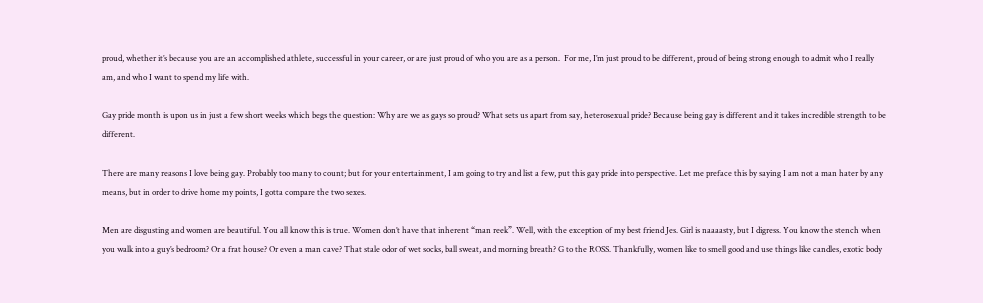proud, whether it’s because you are an accomplished athlete, successful in your career, or are just proud of who you are as a person.  For me, I’m just proud to be different, proud of being strong enough to admit who I really am, and who I want to spend my life with.

Gay pride month is upon us in just a few short weeks which begs the question: Why are we as gays so proud? What sets us apart from say, heterosexual pride? Because being gay is different and it takes incredible strength to be different.

There are many reasons I love being gay. Probably too many to count; but for your entertainment, I am going to try and list a few, put this gay pride into perspective. Let me preface this by saying I am not a man hater by any means, but in order to drive home my points, I gotta compare the two sexes.

Men are disgusting and women are beautiful. You all know this is true. Women don’t have that inherent “man reek”. Well, with the exception of my best friend Jes. Girl is naaaasty, but I digress. You know the stench when you walk into a guy’s bedroom? Or a frat house? Or even a man cave? That stale odor of wet socks, ball sweat, and morning breath? G to the ROSS. Thankfully, women like to smell good and use things like candles, exotic body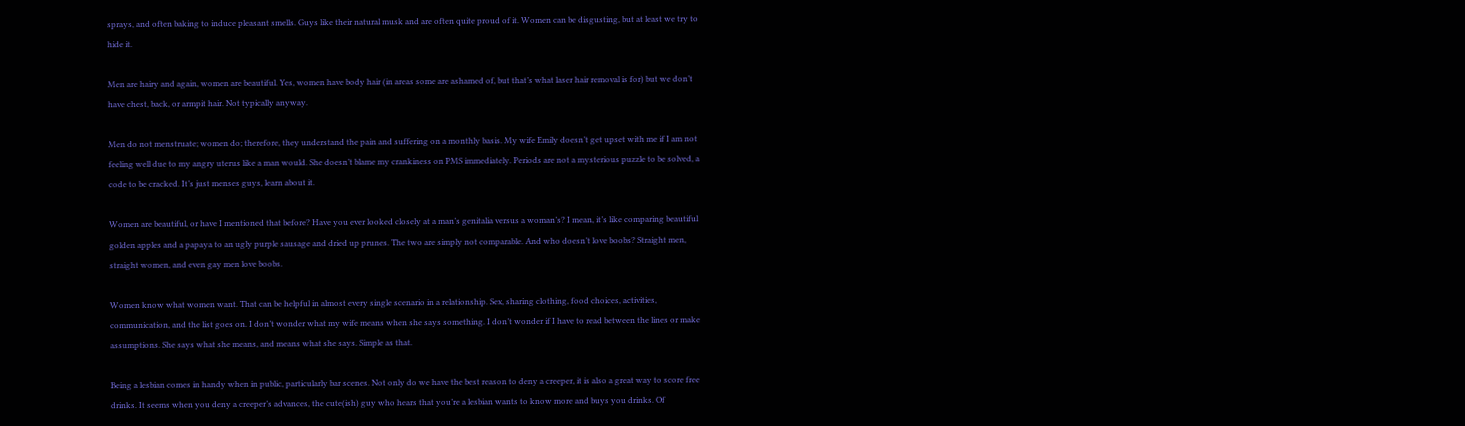sprays, and often baking to induce pleasant smells. Guys like their natural musk and are often quite proud of it. Women can be disgusting, but at least we try to hide it.

Men are hairy and again, women are beautiful. Yes, women have body hair (in areas some are ashamed of, but that’s what laser hair removal is for) but we don’t have chest, back, or armpit hair. Not typically anyway.

Men do not menstruate; women do; therefore, they understand the pain and suffering on a monthly basis. My wife Emily doesn’t get upset with me if I am not feeling well due to my angry uterus like a man would. She doesn’t blame my crankiness on PMS immediately. Periods are not a mysterious puzzle to be solved, a code to be cracked. It’s just menses guys, learn about it.

Women are beautiful, or have I mentioned that before? Have you ever looked closely at a man’s genitalia versus a woman’s? I mean, it’s like comparing beautiful golden apples and a papaya to an ugly purple sausage and dried up prunes. The two are simply not comparable. And who doesn’t love boobs? Straight men, straight women, and even gay men love boobs.

Women know what women want. That can be helpful in almost every single scenario in a relationship. Sex, sharing clothing, food choices, activities, communication, and the list goes on. I don’t wonder what my wife means when she says something. I don’t wonder if I have to read between the lines or make assumptions. She says what she means, and means what she says. Simple as that.

Being a lesbian comes in handy when in public, particularly bar scenes. Not only do we have the best reason to deny a creeper, it is also a great way to score free drinks. It seems when you deny a creeper’s advances, the cute(ish) guy who hears that you’re a lesbian wants to know more and buys you drinks. Of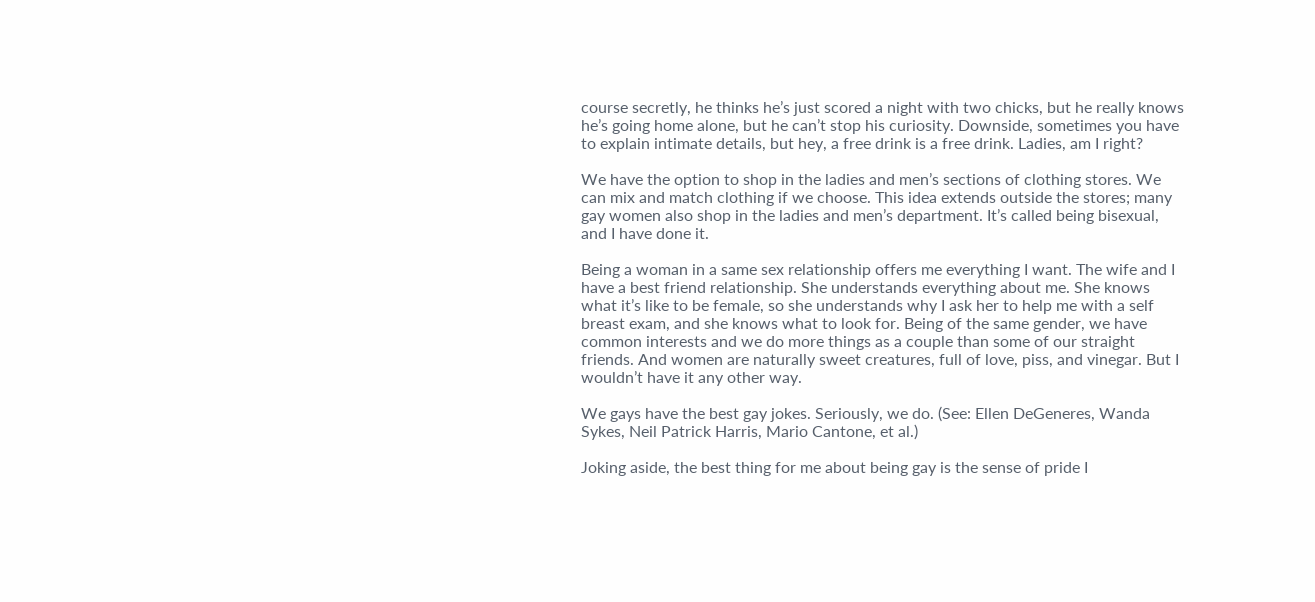course secretly, he thinks he’s just scored a night with two chicks, but he really knows he’s going home alone, but he can’t stop his curiosity. Downside, sometimes you have to explain intimate details, but hey, a free drink is a free drink. Ladies, am I right?

We have the option to shop in the ladies and men’s sections of clothing stores. We can mix and match clothing if we choose. This idea extends outside the stores; many gay women also shop in the ladies and men’s department. It’s called being bisexual, and I have done it.

Being a woman in a same sex relationship offers me everything I want. The wife and I have a best friend relationship. She understands everything about me. She knows what it’s like to be female, so she understands why I ask her to help me with a self breast exam, and she knows what to look for. Being of the same gender, we have common interests and we do more things as a couple than some of our straight friends. And women are naturally sweet creatures, full of love, piss, and vinegar. But I wouldn’t have it any other way.

We gays have the best gay jokes. Seriously, we do. (See: Ellen DeGeneres, Wanda Sykes, Neil Patrick Harris, Mario Cantone, et al.)

Joking aside, the best thing for me about being gay is the sense of pride I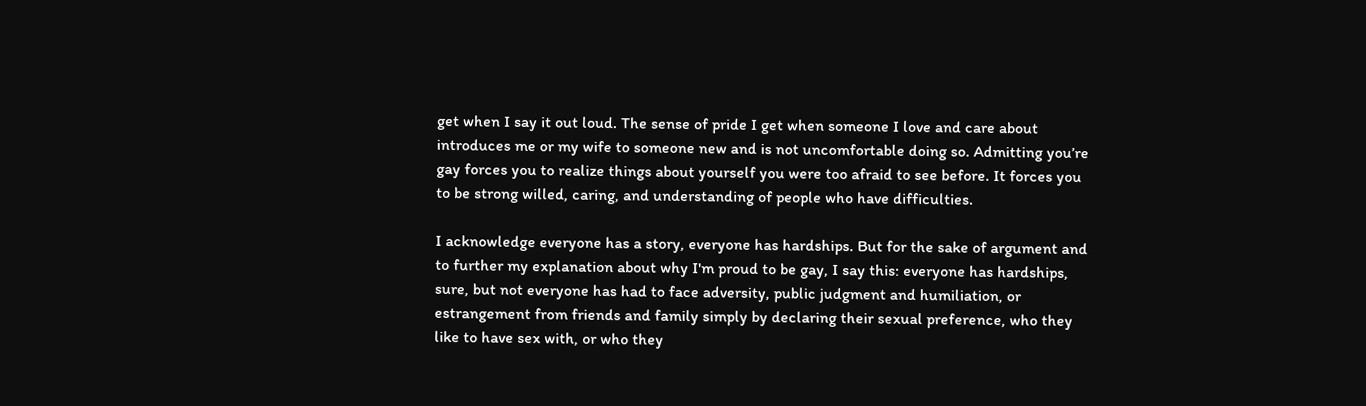get when I say it out loud. The sense of pride I get when someone I love and care about introduces me or my wife to someone new and is not uncomfortable doing so. Admitting you’re gay forces you to realize things about yourself you were too afraid to see before. It forces you to be strong willed, caring, and understanding of people who have difficulties.

I acknowledge everyone has a story, everyone has hardships. But for the sake of argument and to further my explanation about why I'm proud to be gay, I say this: everyone has hardships, sure, but not everyone has had to face adversity, public judgment and humiliation, or estrangement from friends and family simply by declaring their sexual preference, who they like to have sex with, or who they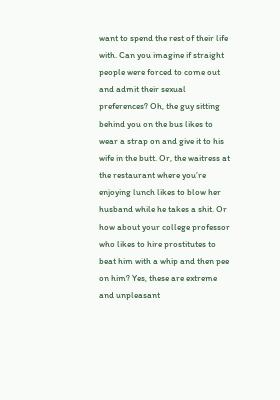want to spend the rest of their life with. Can you imagine if straight people were forced to come out and admit their sexual preferences? Oh, the guy sitting behind you on the bus likes to wear a strap on and give it to his wife in the butt. Or, the waitress at the restaurant where you’re enjoying lunch likes to blow her husband while he takes a shit. Or how about your college professor who likes to hire prostitutes to beat him with a whip and then pee on him? Yes, these are extreme and unpleasant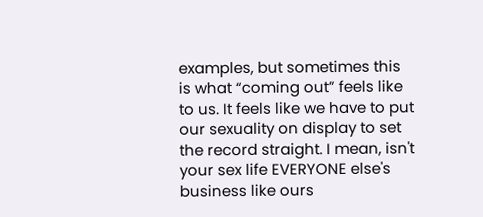examples, but sometimes this is what “coming out” feels like to us. It feels like we have to put our sexuality on display to set the record straight. I mean, isn't your sex life EVERYONE else's business like ours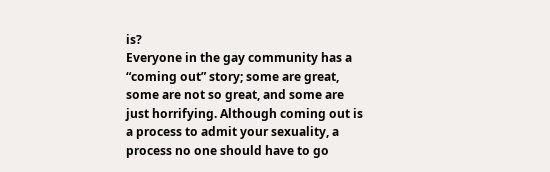is?
Everyone in the gay community has a “coming out” story; some are great, some are not so great, and some are just horrifying. Although coming out is a process to admit your sexuality, a process no one should have to go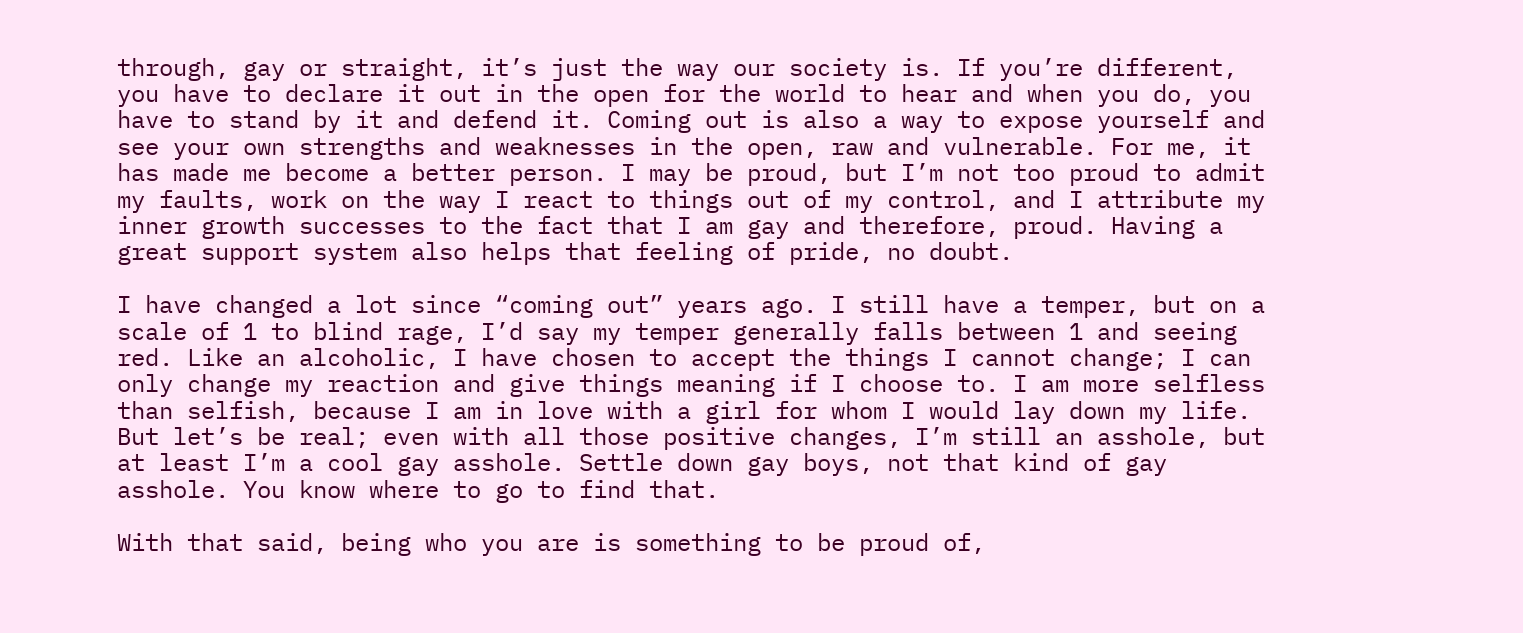through, gay or straight, it’s just the way our society is. If you’re different, you have to declare it out in the open for the world to hear and when you do, you have to stand by it and defend it. Coming out is also a way to expose yourself and see your own strengths and weaknesses in the open, raw and vulnerable. For me, it has made me become a better person. I may be proud, but I’m not too proud to admit my faults, work on the way I react to things out of my control, and I attribute my inner growth successes to the fact that I am gay and therefore, proud. Having a great support system also helps that feeling of pride, no doubt.

I have changed a lot since “coming out” years ago. I still have a temper, but on a scale of 1 to blind rage, I’d say my temper generally falls between 1 and seeing red. Like an alcoholic, I have chosen to accept the things I cannot change; I can only change my reaction and give things meaning if I choose to. I am more selfless than selfish, because I am in love with a girl for whom I would lay down my life. But let’s be real; even with all those positive changes, I’m still an asshole, but at least I’m a cool gay asshole. Settle down gay boys, not that kind of gay asshole. You know where to go to find that.

With that said, being who you are is something to be proud of,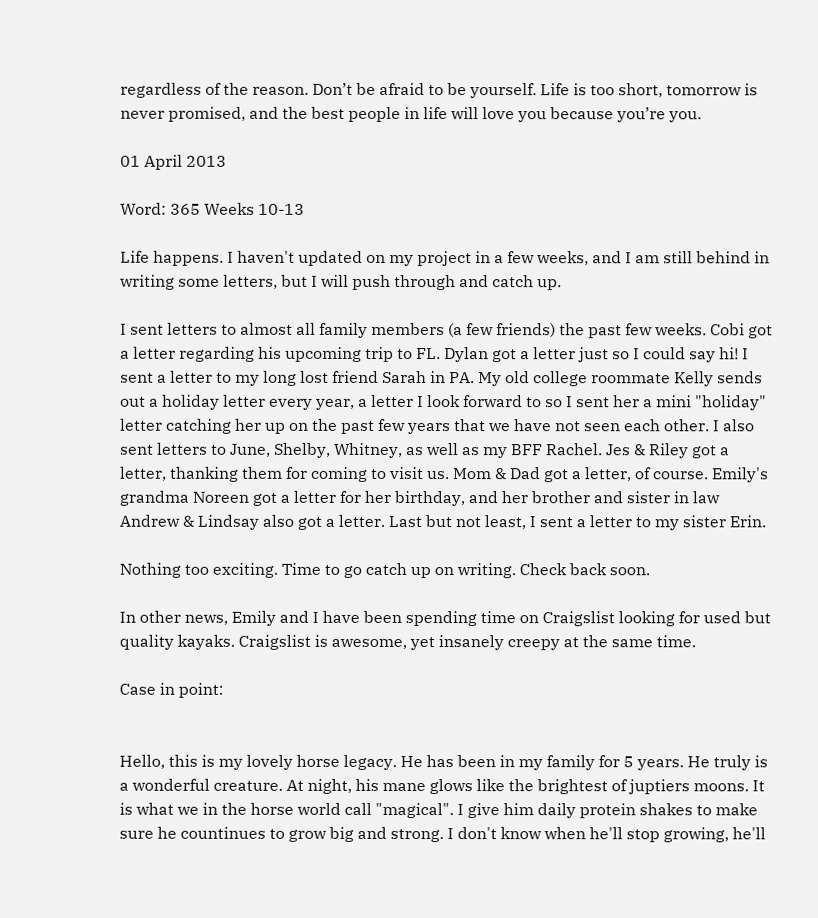regardless of the reason. Don’t be afraid to be yourself. Life is too short, tomorrow is never promised, and the best people in life will love you because you’re you.

01 April 2013

Word: 365 Weeks 10-13

Life happens. I haven't updated on my project in a few weeks, and I am still behind in writing some letters, but I will push through and catch up.

I sent letters to almost all family members (a few friends) the past few weeks. Cobi got a letter regarding his upcoming trip to FL. Dylan got a letter just so I could say hi! I sent a letter to my long lost friend Sarah in PA. My old college roommate Kelly sends out a holiday letter every year, a letter I look forward to so I sent her a mini "holiday" letter catching her up on the past few years that we have not seen each other. I also sent letters to June, Shelby, Whitney, as well as my BFF Rachel. Jes & Riley got a letter, thanking them for coming to visit us. Mom & Dad got a letter, of course. Emily's grandma Noreen got a letter for her birthday, and her brother and sister in law Andrew & Lindsay also got a letter. Last but not least, I sent a letter to my sister Erin.

Nothing too exciting. Time to go catch up on writing. Check back soon.

In other news, Emily and I have been spending time on Craigslist looking for used but quality kayaks. Craigslist is awesome, yet insanely creepy at the same time.

Case in point:


Hello, this is my lovely horse legacy. He has been in my family for 5 years. He truly is a wonderful creature. At night, his mane glows like the brightest of juptiers moons. It is what we in the horse world call "magical". I give him daily protein shakes to make sure he countinues to grow big and strong. I don't know when he'll stop growing, he'll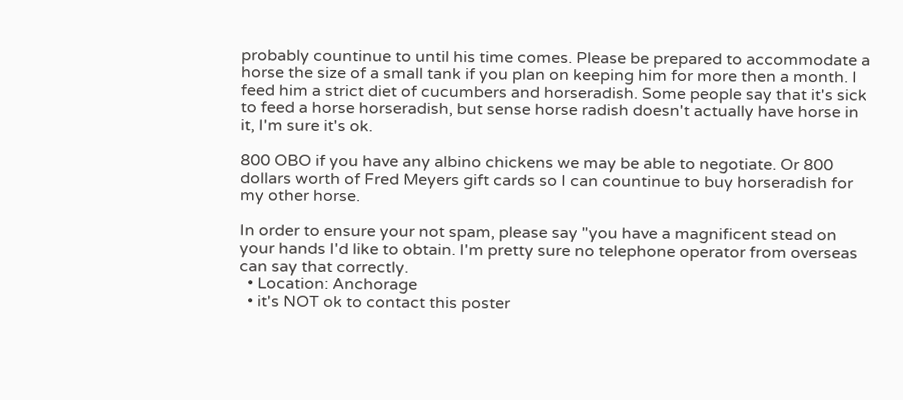probably countinue to until his time comes. Please be prepared to accommodate a horse the size of a small tank if you plan on keeping him for more then a month. I feed him a strict diet of cucumbers and horseradish. Some people say that it's sick to feed a horse horseradish, but sense horse radish doesn't actually have horse in it, I'm sure it's ok.

800 OBO if you have any albino chickens we may be able to negotiate. Or 800 dollars worth of Fred Meyers gift cards so I can countinue to buy horseradish for my other horse.

In order to ensure your not spam, please say "you have a magnificent stead on your hands I'd like to obtain. I'm pretty sure no telephone operator from overseas can say that correctly.
  • Location: Anchorage
  • it's NOT ok to contact this poster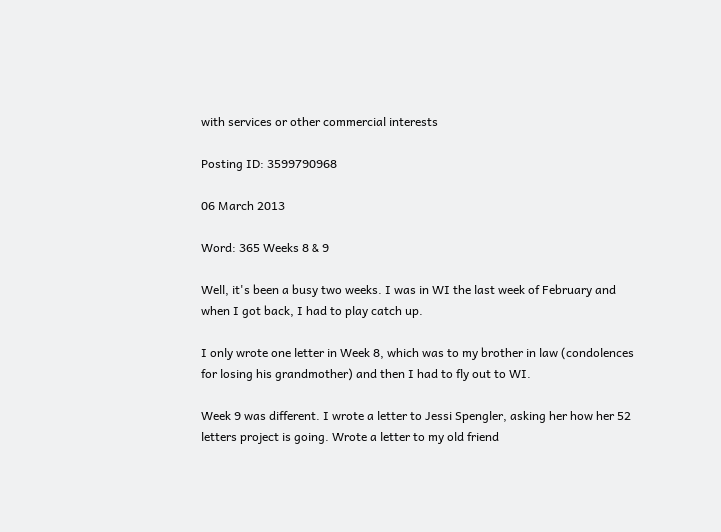with services or other commercial interests

Posting ID: 3599790968

06 March 2013

Word: 365 Weeks 8 & 9

Well, it's been a busy two weeks. I was in WI the last week of February and when I got back, I had to play catch up.

I only wrote one letter in Week 8, which was to my brother in law (condolences for losing his grandmother) and then I had to fly out to WI.

Week 9 was different. I wrote a letter to Jessi Spengler, asking her how her 52 letters project is going. Wrote a letter to my old friend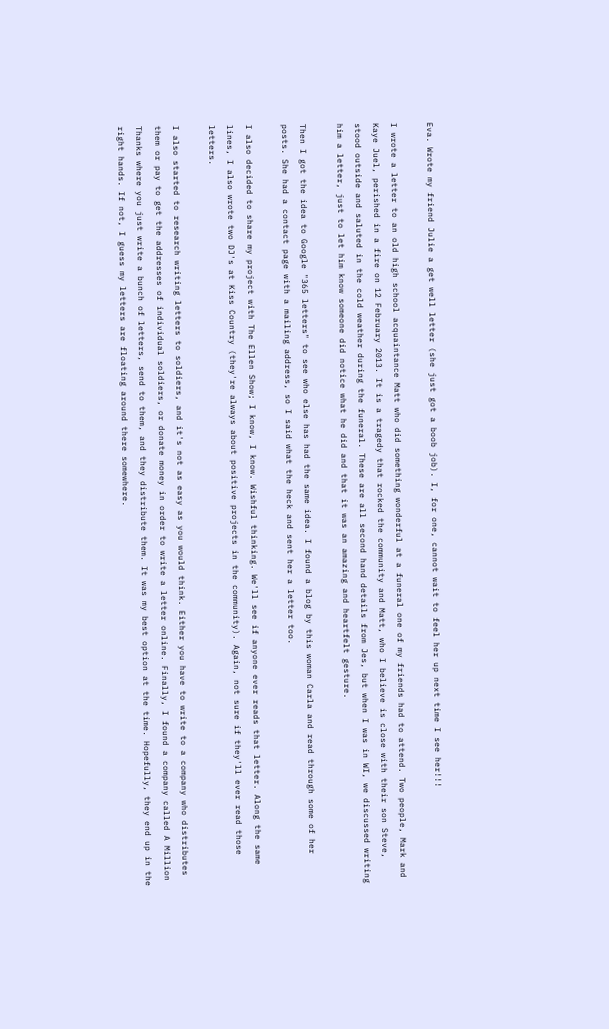Eva. Wrote my friend Julie a get well letter (she just got a boob job). I, for one, cannot wait to feel her up next time I see her!!!

I wrote a letter to an old high school acquaintance Matt who did something wonderful at a funeral one of my friends had to attend. Two people, Mark and Kaye Juel, perished in a fire on 12 February 2013. It is a tragedy that rocked the community and Matt, who I believe is close with their son Steve, stood outside and saluted in the cold weather during the funeral. These are all second hand details from Jes, but when I was in WI, we discussed writing him a letter, just to let him know someone did notice what he did and that it was an amazing and heartfelt gesture.

Then I got the idea to Google "365 letters" to see who else has had the same idea. I found a blog by this woman Carla and read through some of her posts. She had a contact page with a mailing address, so I said what the heck and sent her a letter too.

I also decided to share my project with The Ellen Show; I know, I know. Wishful thinking. We'll see if anyone ever reads that letter. Along the same lines, I also wrote two DJ's at Kiss Country (they're always about positive projects in the community). Again, not sure if they'll ever read those letters.

I also started to research writing letters to soldiers, and it's not as easy as you would think. Either you have to write to a company who distributes them or pay to get the addresses of individual soldiers, or donate money in order to write a letter online. Finally, I found a company called A Million Thanks where you just write a bunch of letters, send to them, and they distribute them. It was my best option at the time. Hopefully, they end up in the right hands. If not, I guess my letters are floating around there somewhere.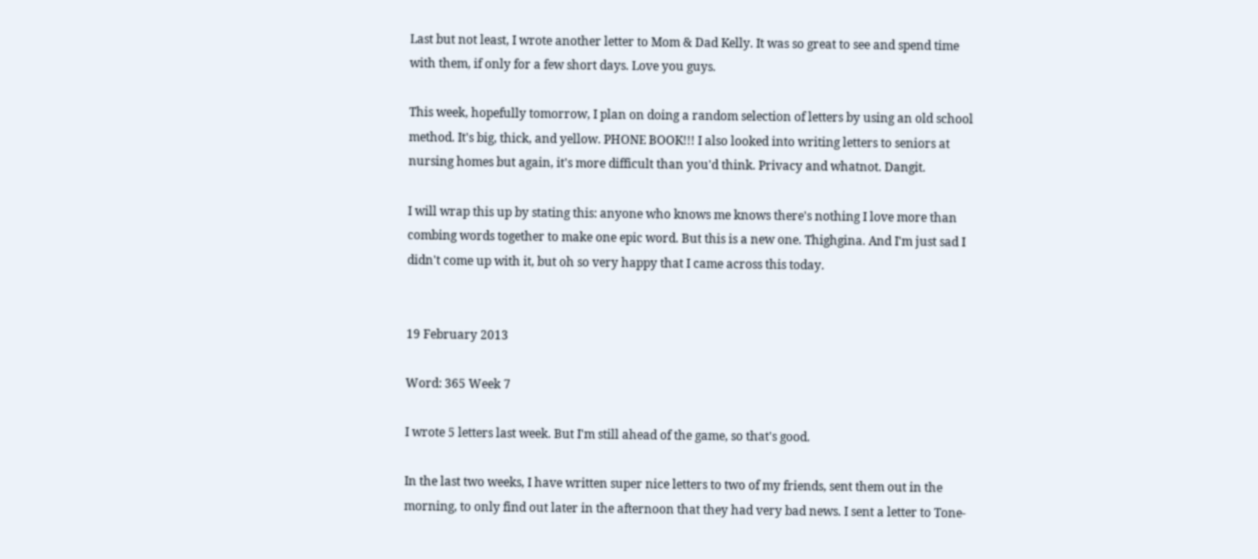Last but not least, I wrote another letter to Mom & Dad Kelly. It was so great to see and spend time with them, if only for a few short days. Love you guys.

This week, hopefully tomorrow, I plan on doing a random selection of letters by using an old school method. It's big, thick, and yellow. PHONE BOOK!!! I also looked into writing letters to seniors at nursing homes but again, it's more difficult than you'd think. Privacy and whatnot. Dangit.

I will wrap this up by stating this: anyone who knows me knows there's nothing I love more than combing words together to make one epic word. But this is a new one. Thighgina. And I'm just sad I didn't come up with it, but oh so very happy that I came across this today.


19 February 2013

Word: 365 Week 7

I wrote 5 letters last week. But I'm still ahead of the game, so that's good.

In the last two weeks, I have written super nice letters to two of my friends, sent them out in the morning, to only find out later in the afternoon that they had very bad news. I sent a letter to Tone-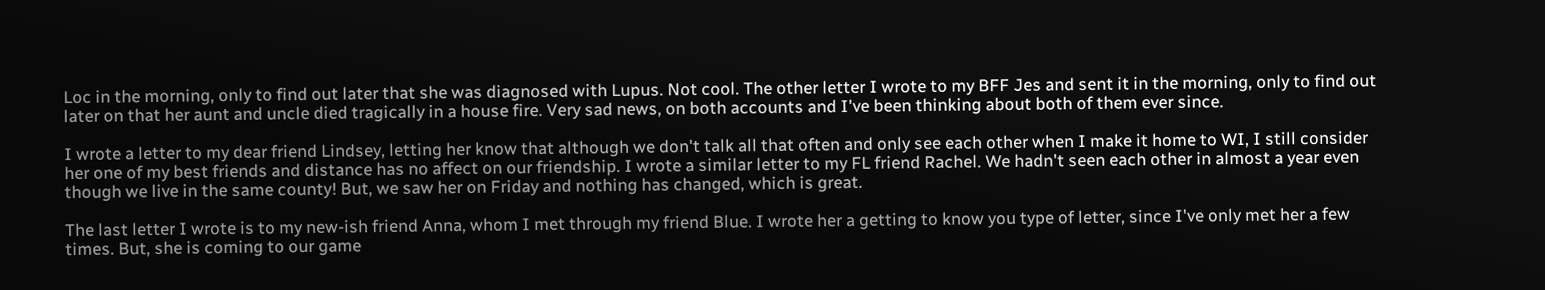Loc in the morning, only to find out later that she was diagnosed with Lupus. Not cool. The other letter I wrote to my BFF Jes and sent it in the morning, only to find out later on that her aunt and uncle died tragically in a house fire. Very sad news, on both accounts and I've been thinking about both of them ever since.

I wrote a letter to my dear friend Lindsey, letting her know that although we don't talk all that often and only see each other when I make it home to WI, I still consider her one of my best friends and distance has no affect on our friendship. I wrote a similar letter to my FL friend Rachel. We hadn't seen each other in almost a year even though we live in the same county! But, we saw her on Friday and nothing has changed, which is great.

The last letter I wrote is to my new-ish friend Anna, whom I met through my friend Blue. I wrote her a getting to know you type of letter, since I've only met her a few times. But, she is coming to our game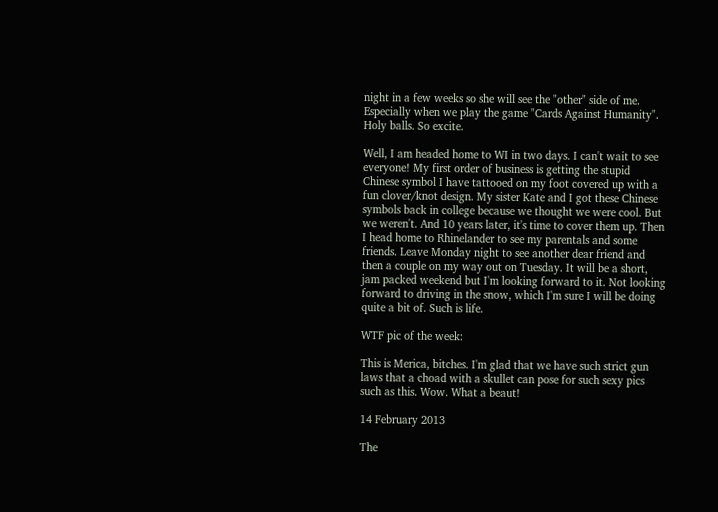night in a few weeks so she will see the "other" side of me. Especially when we play the game "Cards Against Humanity". Holy balls. So excite.

Well, I am headed home to WI in two days. I can't wait to see everyone! My first order of business is getting the stupid Chinese symbol I have tattooed on my foot covered up with a fun clover/knot design. My sister Kate and I got these Chinese symbols back in college because we thought we were cool. But we weren't. And 10 years later, it's time to cover them up. Then I head home to Rhinelander to see my parentals and some friends. Leave Monday night to see another dear friend and then a couple on my way out on Tuesday. It will be a short, jam packed weekend but I'm looking forward to it. Not looking forward to driving in the snow, which I'm sure I will be doing quite a bit of. Such is life.

WTF pic of the week:

This is Merica, bitches. I'm glad that we have such strict gun laws that a choad with a skullet can pose for such sexy pics such as this. Wow. What a beaut!

14 February 2013

The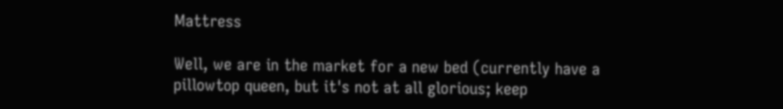Mattress

Well, we are in the market for a new bed (currently have a pillowtop queen, but it's not at all glorious; keep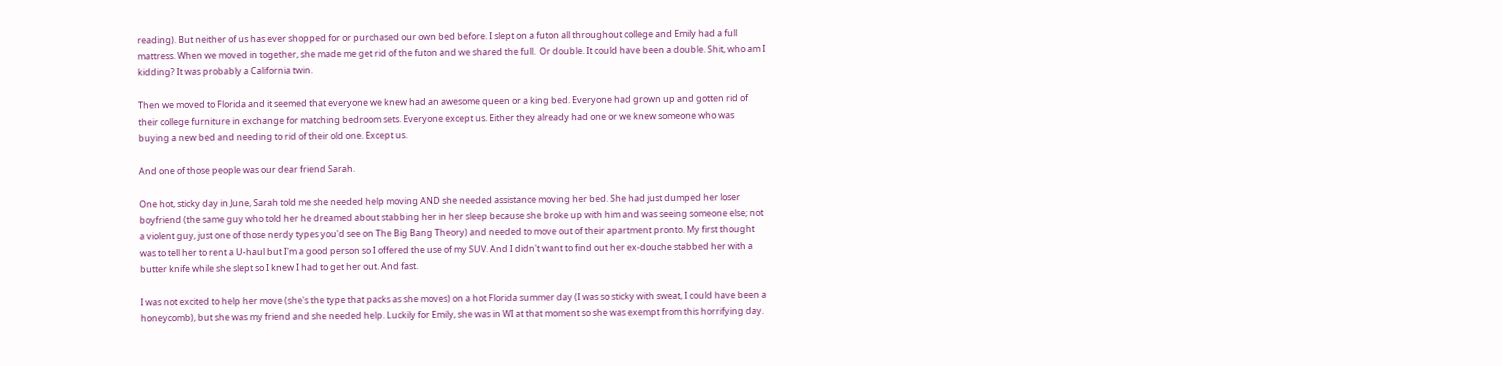reading). But neither of us has ever shopped for or purchased our own bed before. I slept on a futon all throughout college and Emily had a full mattress. When we moved in together, she made me get rid of the futon and we shared the full.  Or double. It could have been a double. Shit, who am I kidding? It was probably a California twin.

Then we moved to Florida and it seemed that everyone we knew had an awesome queen or a king bed. Everyone had grown up and gotten rid of their college furniture in exchange for matching bedroom sets. Everyone except us. Either they already had one or we knew someone who was buying a new bed and needing to rid of their old one. Except us.

And one of those people was our dear friend Sarah.

One hot, sticky day in June, Sarah told me she needed help moving AND she needed assistance moving her bed. She had just dumped her loser boyfriend (the same guy who told her he dreamed about stabbing her in her sleep because she broke up with him and was seeing someone else; not a violent guy, just one of those nerdy types you'd see on The Big Bang Theory) and needed to move out of their apartment pronto. My first thought was to tell her to rent a U-haul but I'm a good person so I offered the use of my SUV. And I didn't want to find out her ex-douche stabbed her with a butter knife while she slept so I knew I had to get her out. And fast.

I was not excited to help her move (she's the type that packs as she moves) on a hot Florida summer day (I was so sticky with sweat, I could have been a honeycomb), but she was my friend and she needed help. Luckily for Emily, she was in WI at that moment so she was exempt from this horrifying day.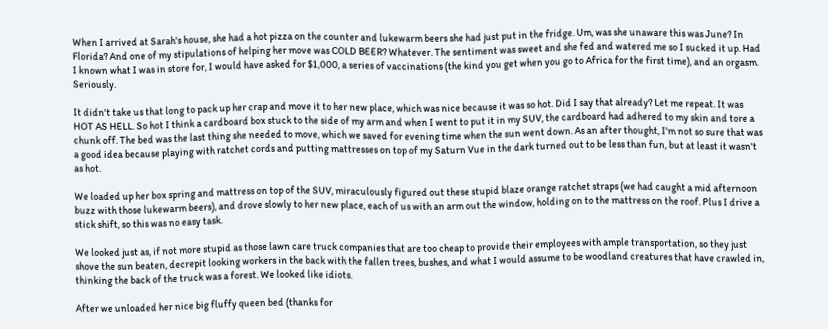When I arrived at Sarah's house, she had a hot pizza on the counter and lukewarm beers she had just put in the fridge. Um, was she unaware this was June? In Florida? And one of my stipulations of helping her move was COLD BEER? Whatever. The sentiment was sweet and she fed and watered me so I sucked it up. Had I known what I was in store for, I would have asked for $1,000, a series of vaccinations (the kind you get when you go to Africa for the first time), and an orgasm. Seriously.

It didn't take us that long to pack up her crap and move it to her new place, which was nice because it was so hot. Did I say that already? Let me repeat. It was HOT AS HELL. So hot I think a cardboard box stuck to the side of my arm and when I went to put it in my SUV, the cardboard had adhered to my skin and tore a chunk off. The bed was the last thing she needed to move, which we saved for evening time when the sun went down. As an after thought, I'm not so sure that was a good idea because playing with ratchet cords and putting mattresses on top of my Saturn Vue in the dark turned out to be less than fun, but at least it wasn't as hot.

We loaded up her box spring and mattress on top of the SUV, miraculously figured out these stupid blaze orange ratchet straps (we had caught a mid afternoon buzz with those lukewarm beers), and drove slowly to her new place, each of us with an arm out the window, holding on to the mattress on the roof. Plus I drive a stick shift, so this was no easy task.

We looked just as, if not more stupid as those lawn care truck companies that are too cheap to provide their employees with ample transportation, so they just shove the sun beaten, decrepit looking workers in the back with the fallen trees, bushes, and what I would assume to be woodland creatures that have crawled in, thinking the back of the truck was a forest. We looked like idiots.

After we unloaded her nice big fluffy queen bed (thanks for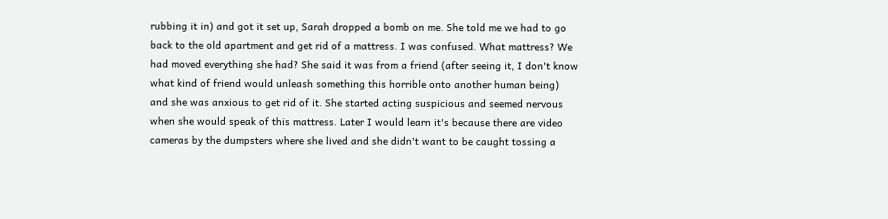rubbing it in) and got it set up, Sarah dropped a bomb on me. She told me we had to go back to the old apartment and get rid of a mattress. I was confused. What mattress? We had moved everything she had? She said it was from a friend (after seeing it, I don't know what kind of friend would unleash something this horrible onto another human being) and she was anxious to get rid of it. She started acting suspicious and seemed nervous when she would speak of this mattress. Later I would learn it's because there are video cameras by the dumpsters where she lived and she didn't want to be caught tossing a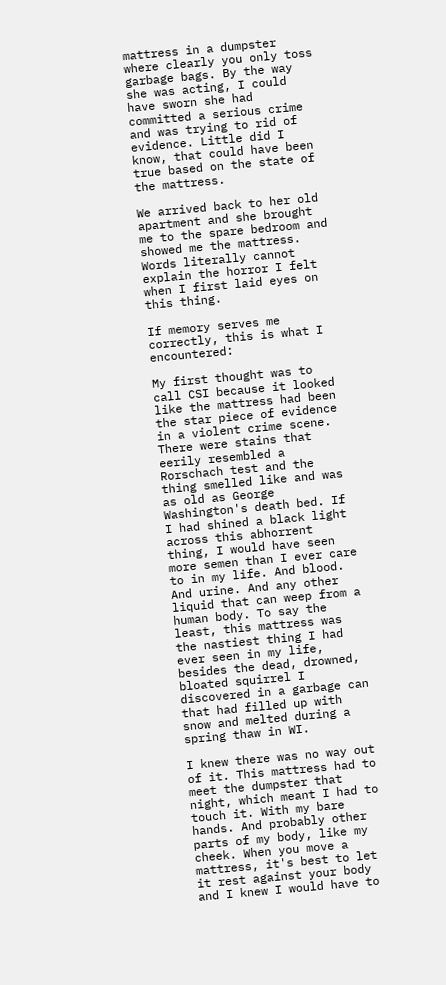mattress in a dumpster where clearly you only toss garbage bags. By the way she was acting, I could have sworn she had committed a serious crime and was trying to rid of evidence. Little did I know, that could have been true based on the state of the mattress.

We arrived back to her old apartment and she brought me to the spare bedroom and showed me the mattress. Words literally cannot explain the horror I felt when I first laid eyes on this thing.

If memory serves me correctly, this is what I encountered:

My first thought was to call CSI because it looked like the mattress had been the star piece of evidence in a violent crime scene. There were stains that eerily resembled a Rorschach test and the thing smelled like and was as old as George Washington's death bed. If I had shined a black light across this abhorrent thing, I would have seen more semen than I ever care to in my life. And blood. And urine. And any other liquid that can weep from a human body. To say the least, this mattress was the nastiest thing I had ever seen in my life, besides the dead, drowned, bloated squirrel I discovered in a garbage can that had filled up with snow and melted during a spring thaw in WI.

I knew there was no way out of it. This mattress had to meet the dumpster that night, which meant I had to touch it. With my bare hands. And probably other parts of my body, like my cheek. When you move a mattress, it's best to let it rest against your body and I knew I would have to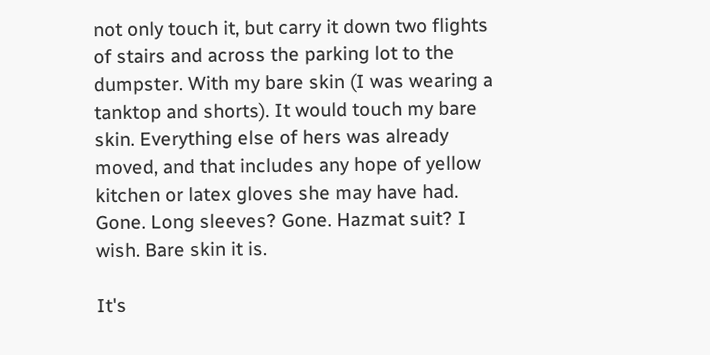not only touch it, but carry it down two flights of stairs and across the parking lot to the dumpster. With my bare skin (I was wearing a tanktop and shorts). It would touch my bare skin. Everything else of hers was already moved, and that includes any hope of yellow kitchen or latex gloves she may have had. Gone. Long sleeves? Gone. Hazmat suit? I wish. Bare skin it is.

It's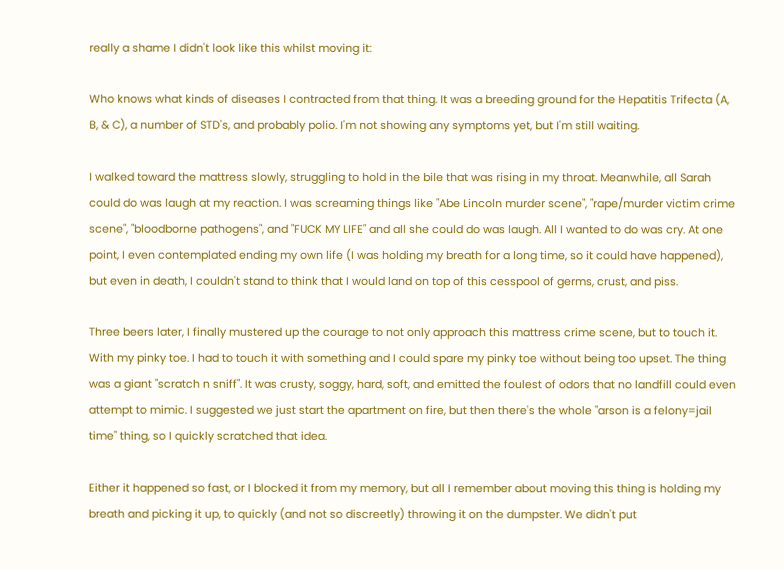really a shame I didn't look like this whilst moving it:

Who knows what kinds of diseases I contracted from that thing. It was a breeding ground for the Hepatitis Trifecta (A, B, & C), a number of STD's, and probably polio. I'm not showing any symptoms yet, but I'm still waiting.

I walked toward the mattress slowly, struggling to hold in the bile that was rising in my throat. Meanwhile, all Sarah could do was laugh at my reaction. I was screaming things like "Abe Lincoln murder scene", "rape/murder victim crime scene", "bloodborne pathogens", and "FUCK MY LIFE" and all she could do was laugh. All I wanted to do was cry. At one point, I even contemplated ending my own life (I was holding my breath for a long time, so it could have happened), but even in death, I couldn't stand to think that I would land on top of this cesspool of germs, crust, and piss.

Three beers later, I finally mustered up the courage to not only approach this mattress crime scene, but to touch it. With my pinky toe. I had to touch it with something and I could spare my pinky toe without being too upset. The thing was a giant "scratch n sniff". It was crusty, soggy, hard, soft, and emitted the foulest of odors that no landfill could even attempt to mimic. I suggested we just start the apartment on fire, but then there's the whole "arson is a felony=jail time" thing, so I quickly scratched that idea.

Either it happened so fast, or I blocked it from my memory, but all I remember about moving this thing is holding my breath and picking it up, to quickly (and not so discreetly) throwing it on the dumpster. We didn't put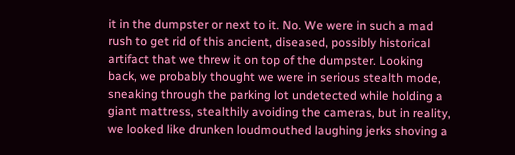it in the dumpster or next to it. No. We were in such a mad rush to get rid of this ancient, diseased, possibly historical artifact that we threw it on top of the dumpster. Looking back, we probably thought we were in serious stealth mode, sneaking through the parking lot undetected while holding a giant mattress, stealthily avoiding the cameras, but in reality, we looked like drunken loudmouthed laughing jerks shoving a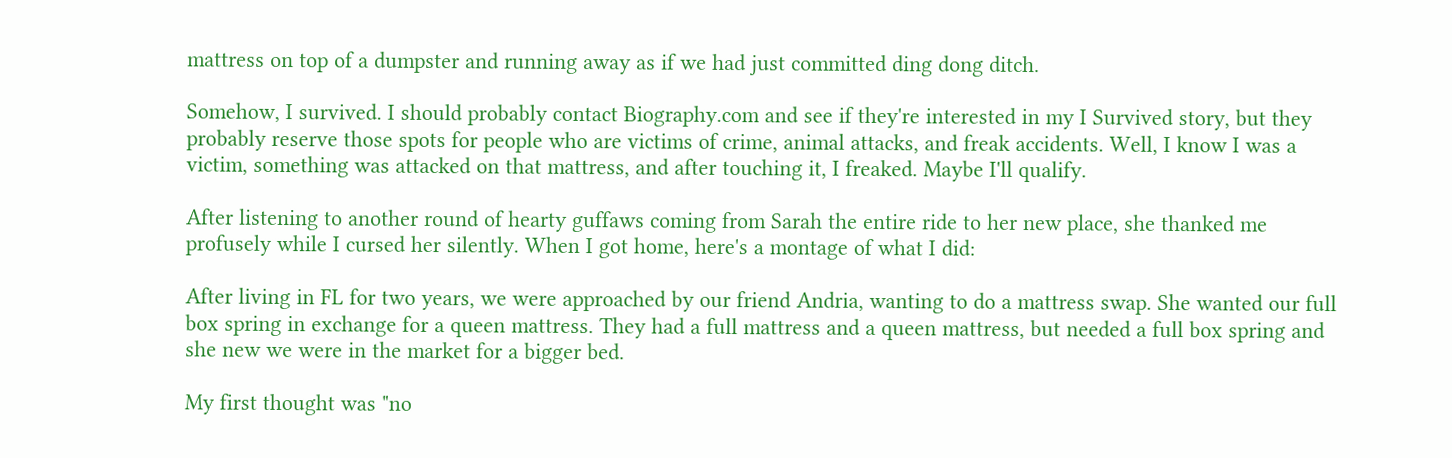mattress on top of a dumpster and running away as if we had just committed ding dong ditch.

Somehow, I survived. I should probably contact Biography.com and see if they're interested in my I Survived story, but they probably reserve those spots for people who are victims of crime, animal attacks, and freak accidents. Well, I know I was a victim, something was attacked on that mattress, and after touching it, I freaked. Maybe I'll qualify.

After listening to another round of hearty guffaws coming from Sarah the entire ride to her new place, she thanked me profusely while I cursed her silently. When I got home, here's a montage of what I did:

After living in FL for two years, we were approached by our friend Andria, wanting to do a mattress swap. She wanted our full box spring in exchange for a queen mattress. They had a full mattress and a queen mattress, but needed a full box spring and she new we were in the market for a bigger bed.

My first thought was "no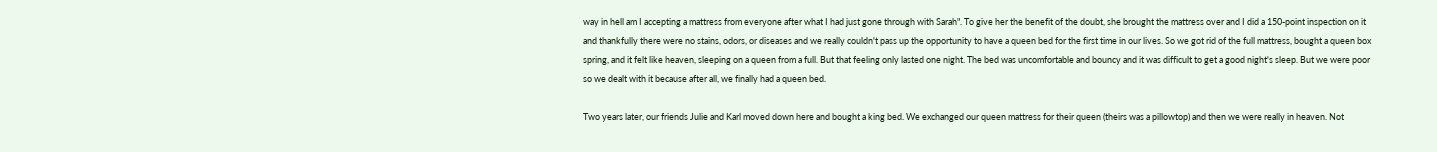way in hell am I accepting a mattress from everyone after what I had just gone through with Sarah". To give her the benefit of the doubt, she brought the mattress over and I did a 150-point inspection on it and thankfully there were no stains, odors, or diseases and we really couldn't pass up the opportunity to have a queen bed for the first time in our lives. So we got rid of the full mattress, bought a queen box spring, and it felt like heaven, sleeping on a queen from a full. But that feeling only lasted one night. The bed was uncomfortable and bouncy and it was difficult to get a good night's sleep. But we were poor so we dealt with it because after all, we finally had a queen bed.

Two years later, our friends Julie and Karl moved down here and bought a king bed. We exchanged our queen mattress for their queen (theirs was a pillowtop) and then we were really in heaven. Not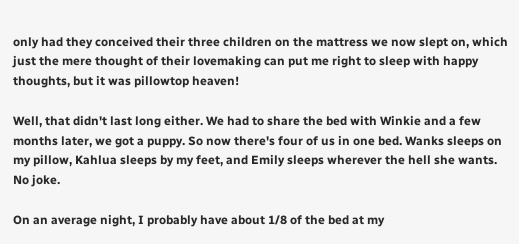only had they conceived their three children on the mattress we now slept on, which just the mere thought of their lovemaking can put me right to sleep with happy thoughts, but it was pillowtop heaven!

Well, that didn't last long either. We had to share the bed with Winkie and a few months later, we got a puppy. So now there's four of us in one bed. Wanks sleeps on my pillow, Kahlua sleeps by my feet, and Emily sleeps wherever the hell she wants. No joke.

On an average night, I probably have about 1/8 of the bed at my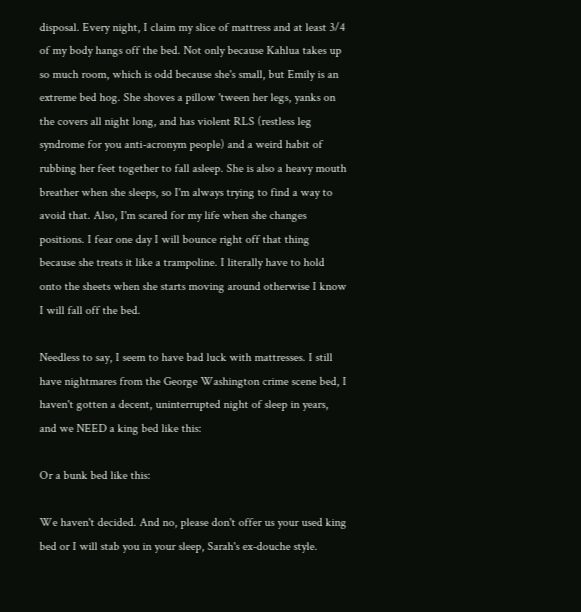disposal. Every night, I claim my slice of mattress and at least 3/4 of my body hangs off the bed. Not only because Kahlua takes up so much room, which is odd because she's small, but Emily is an extreme bed hog. She shoves a pillow 'tween her legs, yanks on the covers all night long, and has violent RLS (restless leg syndrome for you anti-acronym people) and a weird habit of rubbing her feet together to fall asleep. She is also a heavy mouth breather when she sleeps, so I'm always trying to find a way to avoid that. Also, I'm scared for my life when she changes positions. I fear one day I will bounce right off that thing because she treats it like a trampoline. I literally have to hold onto the sheets when she starts moving around otherwise I know I will fall off the bed.

Needless to say, I seem to have bad luck with mattresses. I still have nightmares from the George Washington crime scene bed, I haven't gotten a decent, uninterrupted night of sleep in years, and we NEED a king bed like this:

Or a bunk bed like this:

We haven't decided. And no, please don't offer us your used king bed or I will stab you in your sleep, Sarah's ex-douche style.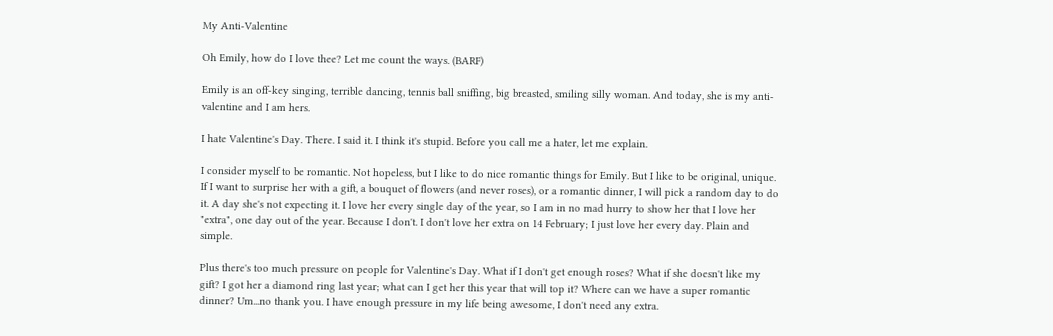My Anti-Valentine

Oh Emily, how do I love thee? Let me count the ways. (BARF)

Emily is an off-key singing, terrible dancing, tennis ball sniffing, big breasted, smiling silly woman. And today, she is my anti-valentine and I am hers.

I hate Valentine's Day. There. I said it. I think it's stupid. Before you call me a hater, let me explain.

I consider myself to be romantic. Not hopeless, but I like to do nice romantic things for Emily. But I like to be original, unique. If I want to surprise her with a gift, a bouquet of flowers (and never roses), or a romantic dinner, I will pick a random day to do it. A day she's not expecting it. I love her every single day of the year, so I am in no mad hurry to show her that I love her "extra", one day out of the year. Because I don't. I don't love her extra on 14 February; I just love her every day. Plain and simple.

Plus there's too much pressure on people for Valentine's Day. What if I don't get enough roses? What if she doesn't like my gift? I got her a diamond ring last year; what can I get her this year that will top it? Where can we have a super romantic dinner? Um...no thank you. I have enough pressure in my life being awesome, I don't need any extra.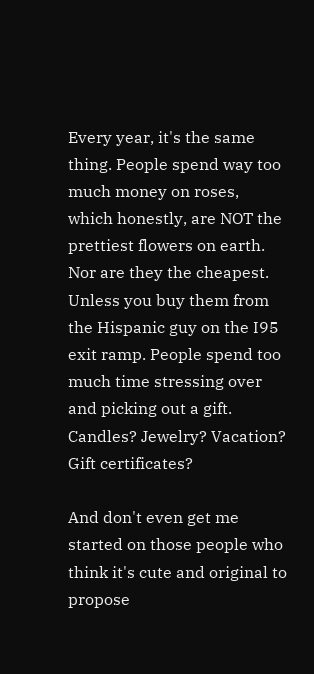Every year, it's the same thing. People spend way too much money on roses, which honestly, are NOT the prettiest flowers on earth. Nor are they the cheapest. Unless you buy them from the Hispanic guy on the I95 exit ramp. People spend too much time stressing over and picking out a gift. Candles? Jewelry? Vacation? Gift certificates?

And don't even get me started on those people who think it's cute and original to propose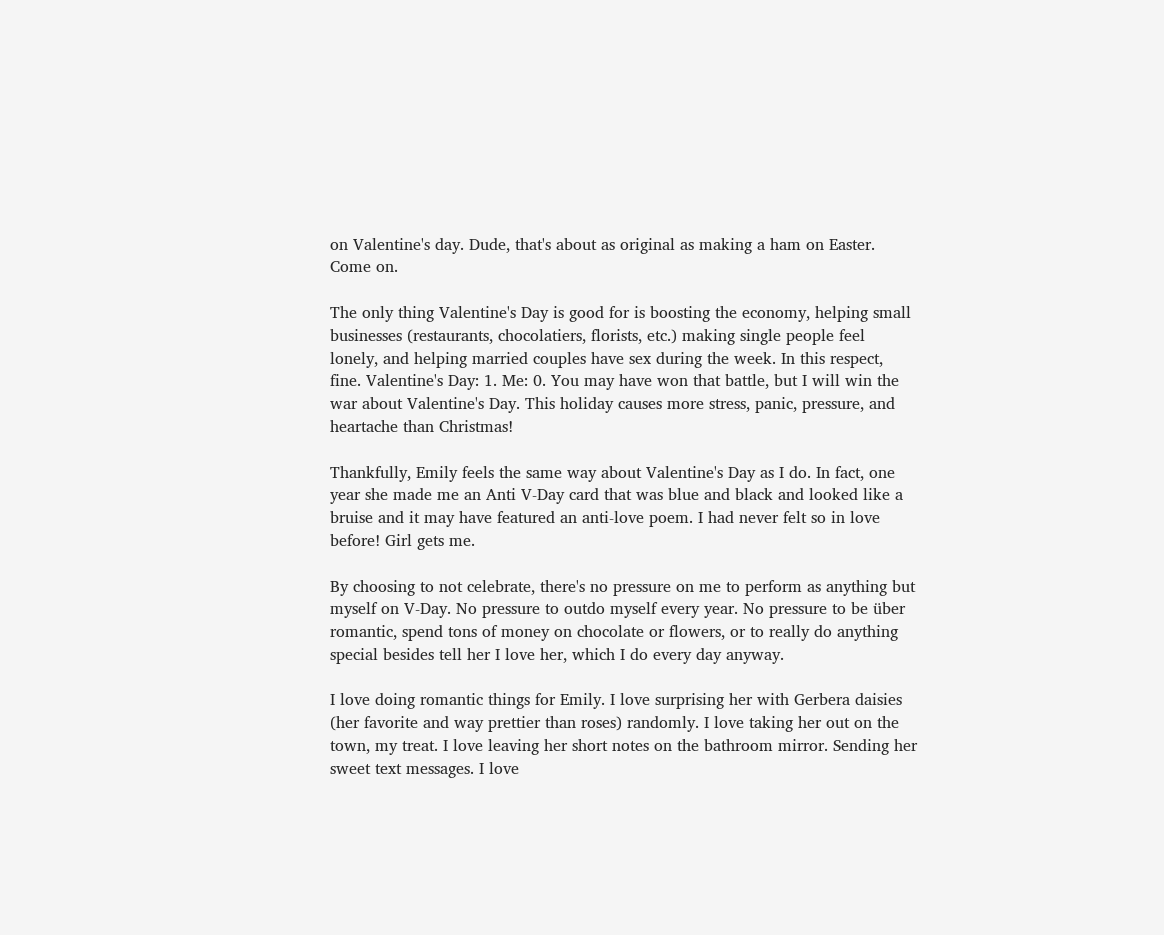on Valentine's day. Dude, that's about as original as making a ham on Easter. Come on.

The only thing Valentine's Day is good for is boosting the economy, helping small businesses (restaurants, chocolatiers, florists, etc.) making single people feel lonely, and helping married couples have sex during the week. In this respect, fine. Valentine's Day: 1. Me: 0. You may have won that battle, but I will win the war about Valentine's Day. This holiday causes more stress, panic, pressure, and heartache than Christmas!

Thankfully, Emily feels the same way about Valentine's Day as I do. In fact, one year she made me an Anti V-Day card that was blue and black and looked like a bruise and it may have featured an anti-love poem. I had never felt so in love before! Girl gets me.

By choosing to not celebrate, there's no pressure on me to perform as anything but myself on V-Day. No pressure to outdo myself every year. No pressure to be über romantic, spend tons of money on chocolate or flowers, or to really do anything special besides tell her I love her, which I do every day anyway.

I love doing romantic things for Emily. I love surprising her with Gerbera daisies (her favorite and way prettier than roses) randomly. I love taking her out on the town, my treat. I love leaving her short notes on the bathroom mirror. Sending her sweet text messages. I love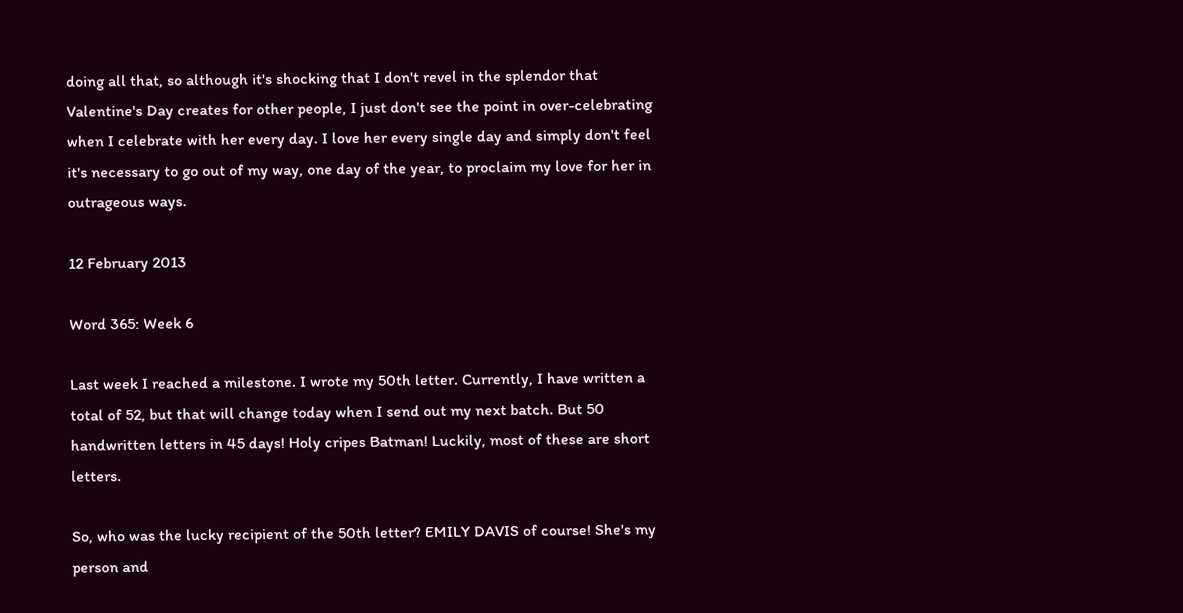doing all that, so although it's shocking that I don't revel in the splendor that Valentine's Day creates for other people, I just don't see the point in over-celebrating when I celebrate with her every day. I love her every single day and simply don't feel it's necessary to go out of my way, one day of the year, to proclaim my love for her in outrageous ways.

12 February 2013

Word 365: Week 6

Last week I reached a milestone. I wrote my 50th letter. Currently, I have written a total of 52, but that will change today when I send out my next batch. But 50 handwritten letters in 45 days! Holy cripes Batman! Luckily, most of these are short letters.

So, who was the lucky recipient of the 50th letter? EMILY DAVIS of course! She's my person and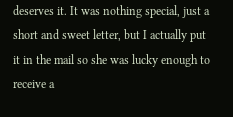deserves it. It was nothing special, just a short and sweet letter, but I actually put it in the mail so she was lucky enough to receive a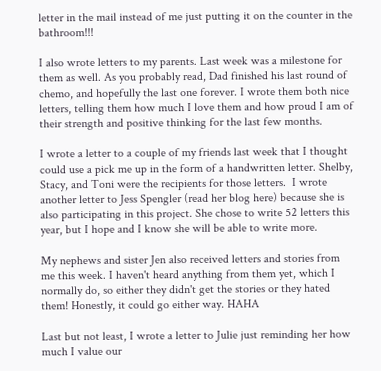letter in the mail instead of me just putting it on the counter in the bathroom!!!

I also wrote letters to my parents. Last week was a milestone for them as well. As you probably read, Dad finished his last round of chemo, and hopefully the last one forever. I wrote them both nice letters, telling them how much I love them and how proud I am of their strength and positive thinking for the last few months.

I wrote a letter to a couple of my friends last week that I thought could use a pick me up in the form of a handwritten letter. Shelby, Stacy, and Toni were the recipients for those letters.  I wrote another letter to Jess Spengler (read her blog here) because she is also participating in this project. She chose to write 52 letters this year, but I hope and I know she will be able to write more.

My nephews and sister Jen also received letters and stories from me this week. I haven't heard anything from them yet, which I normally do, so either they didn't get the stories or they hated them! Honestly, it could go either way. HAHA

Last but not least, I wrote a letter to Julie just reminding her how much I value our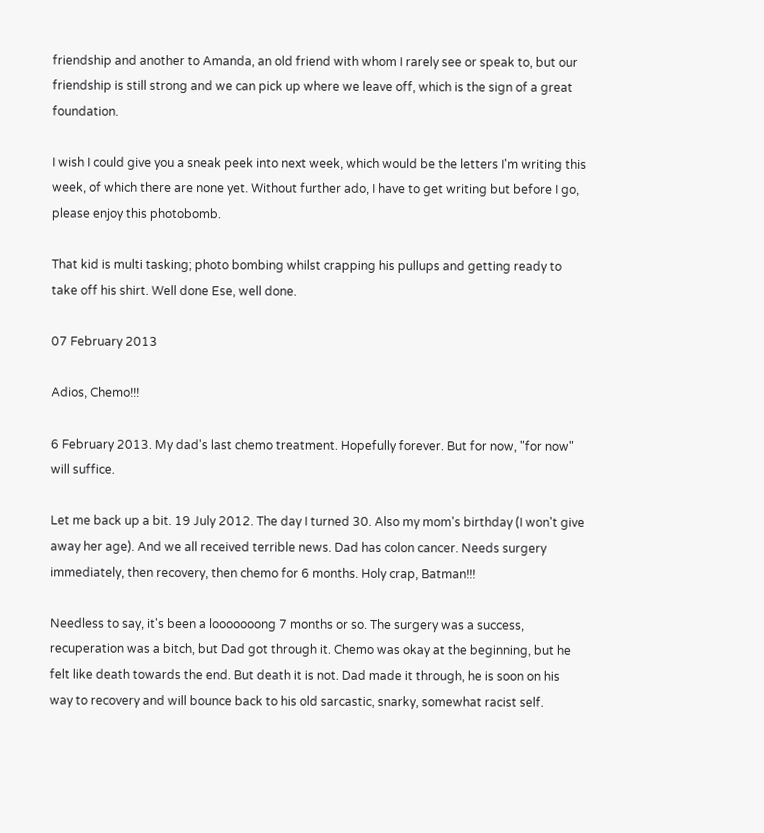friendship and another to Amanda, an old friend with whom I rarely see or speak to, but our friendship is still strong and we can pick up where we leave off, which is the sign of a great foundation.

I wish I could give you a sneak peek into next week, which would be the letters I'm writing this week, of which there are none yet. Without further ado, I have to get writing but before I go, please enjoy this photobomb.

That kid is multi tasking; photo bombing whilst crapping his pullups and getting ready to take off his shirt. Well done Ese, well done.

07 February 2013

Adios, Chemo!!!

6 February 2013. My dad's last chemo treatment. Hopefully forever. But for now, "for now" will suffice.

Let me back up a bit. 19 July 2012. The day I turned 30. Also my mom's birthday (I won't give away her age). And we all received terrible news. Dad has colon cancer. Needs surgery immediately, then recovery, then chemo for 6 months. Holy crap, Batman!!!

Needless to say, it's been a looooooong 7 months or so. The surgery was a success, recuperation was a bitch, but Dad got through it. Chemo was okay at the beginning, but he felt like death towards the end. But death it is not. Dad made it through, he is soon on his way to recovery and will bounce back to his old sarcastic, snarky, somewhat racist self.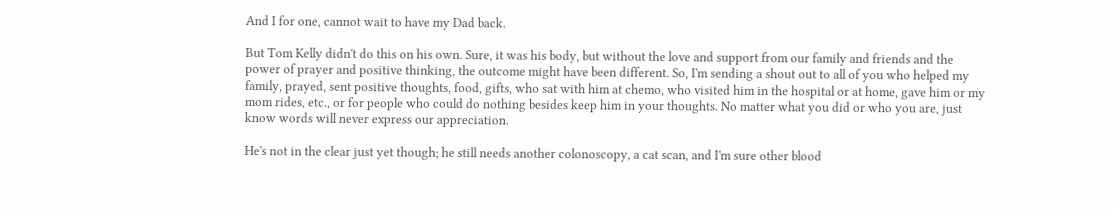And I for one, cannot wait to have my Dad back.

But Tom Kelly didn't do this on his own. Sure, it was his body, but without the love and support from our family and friends and the power of prayer and positive thinking, the outcome might have been different. So, I'm sending a shout out to all of you who helped my family, prayed, sent positive thoughts, food, gifts, who sat with him at chemo, who visited him in the hospital or at home, gave him or my mom rides, etc., or for people who could do nothing besides keep him in your thoughts. No matter what you did or who you are, just know words will never express our appreciation.

He's not in the clear just yet though; he still needs another colonoscopy, a cat scan, and I'm sure other blood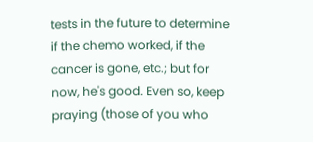tests in the future to determine if the chemo worked, if the cancer is gone, etc.; but for now, he's good. Even so, keep praying (those of you who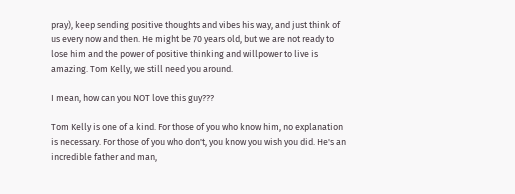pray), keep sending positive thoughts and vibes his way, and just think of us every now and then. He might be 70 years old, but we are not ready to lose him and the power of positive thinking and willpower to live is amazing. Tom Kelly, we still need you around.

I mean, how can you NOT love this guy???

Tom Kelly is one of a kind. For those of you who know him, no explanation is necessary. For those of you who don't, you know you wish you did. He's an incredible father and man,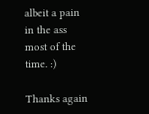albeit a pain in the ass most of the time. :)

Thanks again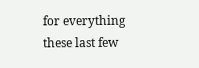for everything these last few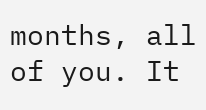months, all of you. It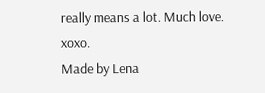really means a lot. Much love. xoxo.
Made by Lena